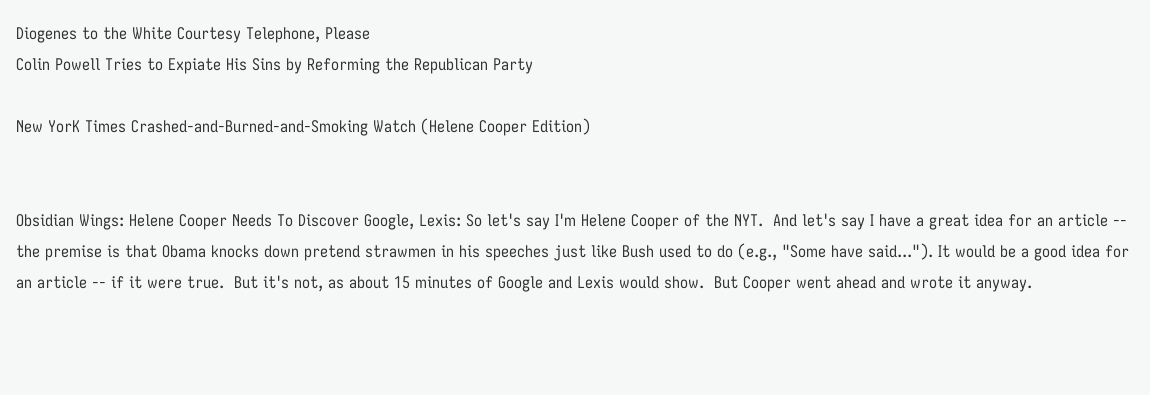Diogenes to the White Courtesy Telephone, Please
Colin Powell Tries to Expiate His Sins by Reforming the Republican Party

New YorK Times Crashed-and-Burned-and-Smoking Watch (Helene Cooper Edition)


Obsidian Wings: Helene Cooper Needs To Discover Google, Lexis: So let's say I'm Helene Cooper of the NYT.  And let's say I have a great idea for an article -- the premise is that Obama knocks down pretend strawmen in his speeches just like Bush used to do (e.g., "Some have said..."). It would be a good idea for an article -- if it were true.  But it's not, as about 15 minutes of Google and Lexis would show.  But Cooper went ahead and wrote it anyway.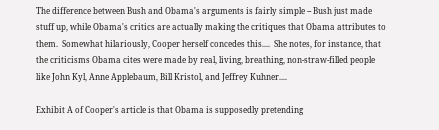The difference between Bush and Obama's arguments is fairly simple -- Bush just made stuff up, while Obama's critics are actually making the critiques that Obama attributes to them.  Somewhat hilariously, Cooper herself concedes this....  She notes, for instance, that the criticisms Obama cites were made by real, living, breathing, non-straw-filled people like John Kyl, Anne Applebaum, Bill Kristol, and Jeffrey Kuhner....

Exhibit A of Cooper's article is that Obama is supposedly pretending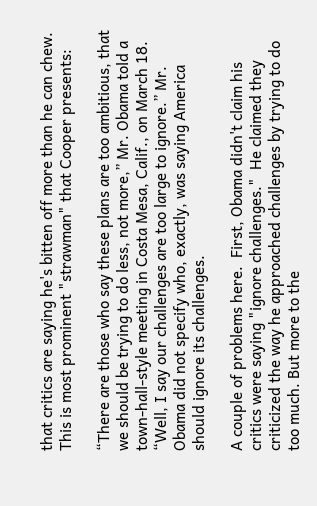that critics are saying he's bitten off more than he can chew.  This is most prominent "strawman" that Cooper presents:

“There are those who say these plans are too ambitious, that we should be trying to do less, not more,” Mr. Obama told a town-hall-style meeting in Costa Mesa, Calif., on March 18. “Well, I say our challenges are too large to ignore.” Mr. Obama did not specify who, exactly, was saying America should ignore its challenges.

A couple of problems here.  First, Obama didn't claim his critics were saying "ignore challenges."  He claimed they criticized the way he approached challenges by trying to do too much. But more to the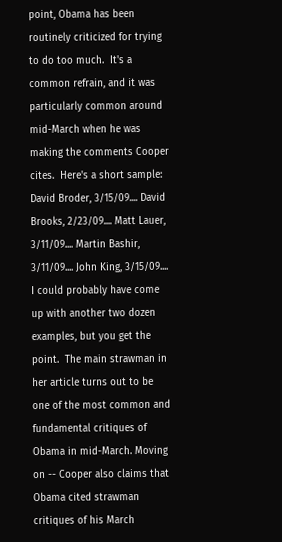point, Obama has been routinely criticized for trying to do too much.  It's a common refrain, and it was particularly common around mid-March when he was making the comments Cooper cites.  Here's a short sample: David Broder, 3/15/09.... David Brooks, 2/23/09.... Matt Lauer, 3/11/09.... Martin Bashir, 3/11/09.... John King, 3/15/09.... I could probably have come up with another two dozen examples, but you get the point.  The main strawman in her article turns out to be one of the most common and fundamental critiques of Obama in mid-March. Moving on -- Cooper also claims that Obama cited strawman critiques of his March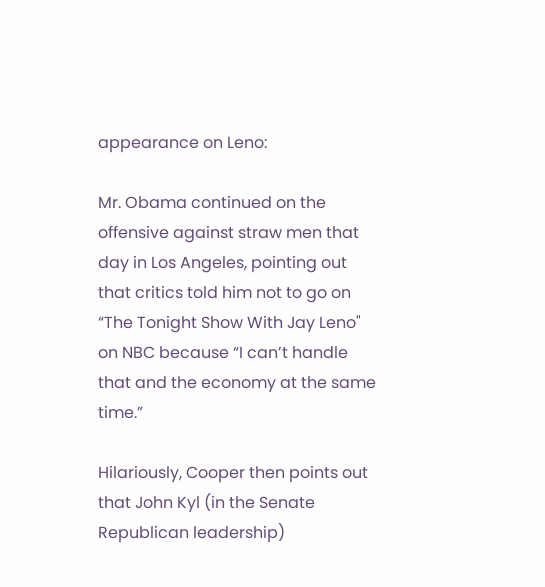appearance on Leno:

Mr. Obama continued on the offensive against straw men that day in Los Angeles, pointing out that critics told him not to go on “The Tonight Show With Jay Leno" on NBC because “I can’t handle that and the economy at the same time.”

Hilariously, Cooper then points out that John Kyl (in the Senate Republican leadership)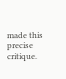made this precise critique.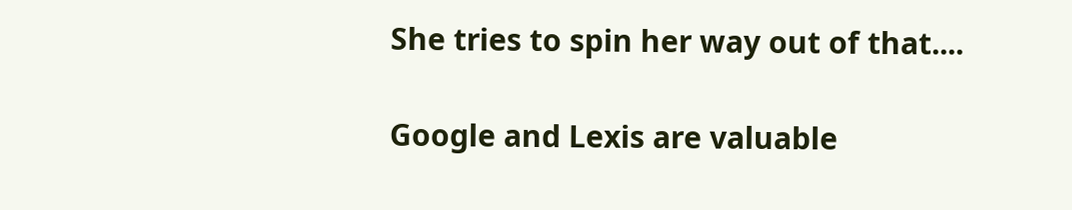She tries to spin her way out of that....

Google and Lexis are valuable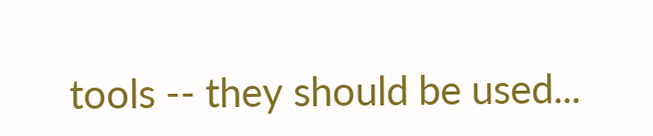tools -- they should be used...